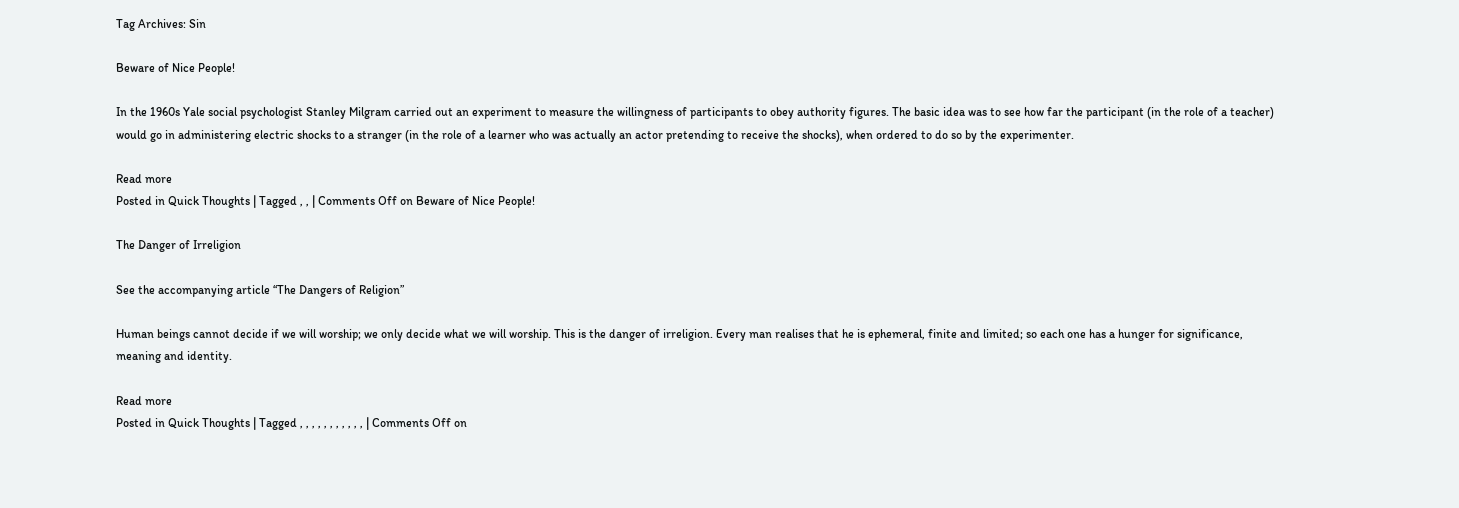Tag Archives: Sin

Beware of Nice People!

In the 1960s Yale social psychologist Stanley Milgram carried out an experiment to measure the willingness of participants to obey authority figures. The basic idea was to see how far the participant (in the role of a teacher) would go in administering electric shocks to a stranger (in the role of a learner who was actually an actor pretending to receive the shocks), when ordered to do so by the experimenter.

Read more
Posted in Quick Thoughts | Tagged , , | Comments Off on Beware of Nice People!

The Danger of Irreligion

See the accompanying article “The Dangers of Religion”

Human beings cannot decide if we will worship; we only decide what we will worship. This is the danger of irreligion. Every man realises that he is ephemeral, finite and limited; so each one has a hunger for significance, meaning and identity.

Read more
Posted in Quick Thoughts | Tagged , , , , , , , , , , , | Comments Off on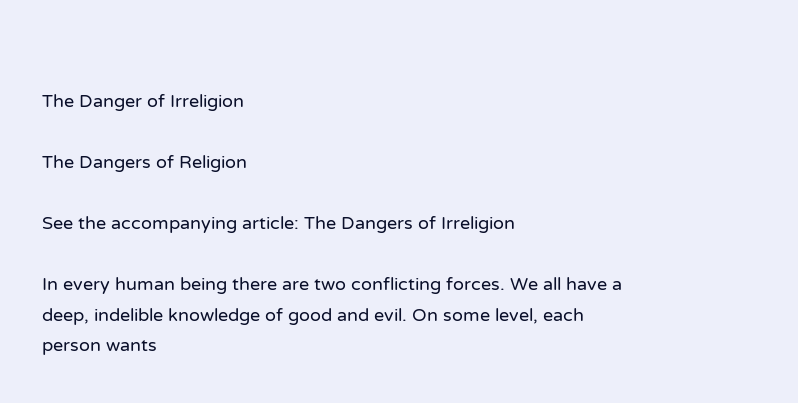The Danger of Irreligion

The Dangers of Religion

See the accompanying article: The Dangers of Irreligion

In every human being there are two conflicting forces. We all have a deep, indelible knowledge of good and evil. On some level, each person wants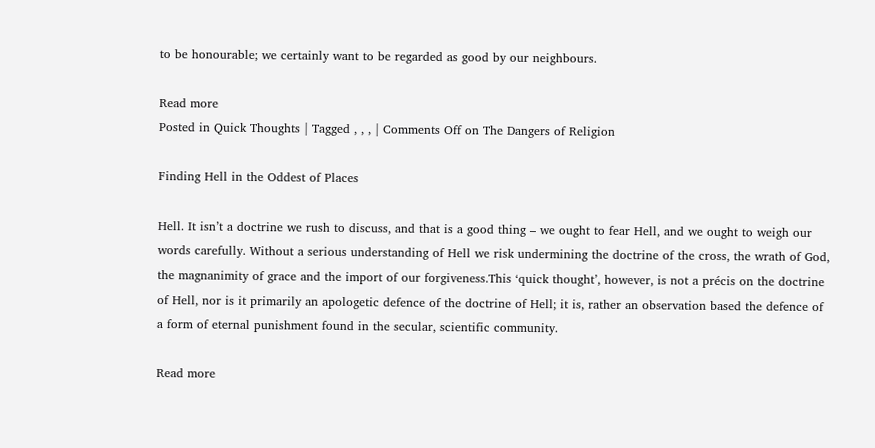to be honourable; we certainly want to be regarded as good by our neighbours.

Read more
Posted in Quick Thoughts | Tagged , , , | Comments Off on The Dangers of Religion

Finding Hell in the Oddest of Places

Hell. It isn’t a doctrine we rush to discuss, and that is a good thing – we ought to fear Hell, and we ought to weigh our words carefully. Without a serious understanding of Hell we risk undermining the doctrine of the cross, the wrath of God, the magnanimity of grace and the import of our forgiveness.This ‘quick thought’, however, is not a précis on the doctrine of Hell, nor is it primarily an apologetic defence of the doctrine of Hell; it is, rather an observation based the defence of a form of eternal punishment found in the secular, scientific community.

Read more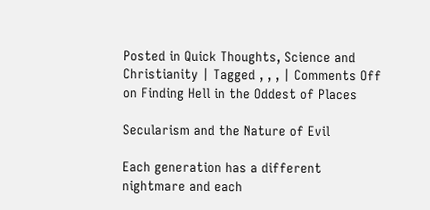Posted in Quick Thoughts, Science and Christianity | Tagged , , , | Comments Off on Finding Hell in the Oddest of Places

Secularism and the Nature of Evil

Each generation has a different nightmare and each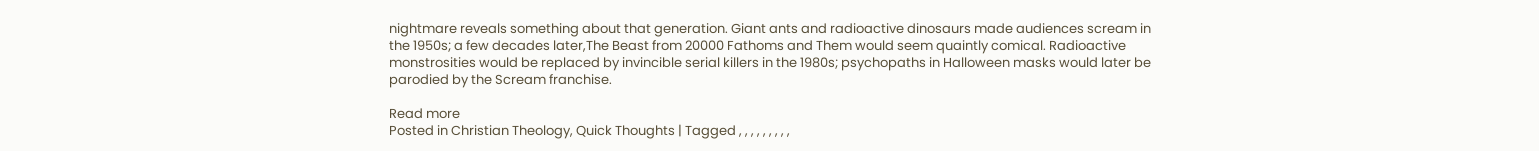nightmare reveals something about that generation. Giant ants and radioactive dinosaurs made audiences scream in the 1950s; a few decades later,The Beast from 20000 Fathoms and Them would seem quaintly comical. Radioactive monstrosities would be replaced by invincible serial killers in the 1980s; psychopaths in Halloween masks would later be parodied by the Scream franchise.

Read more
Posted in Christian Theology, Quick Thoughts | Tagged , , , , , , , , ,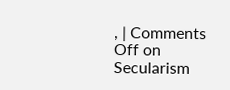, | Comments Off on Secularism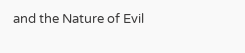and the Nature of Evil